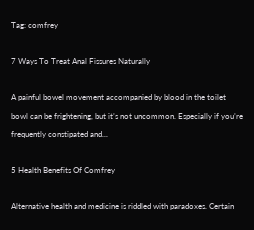Tag: comfrey

7 Ways To Treat Anal Fissures Naturally

A painful bowel movement accompanied by blood in the toilet bowl can be frightening, but it’s not uncommon. Especially if you’re frequently constipated and...

5 Health Benefits Of Comfrey

Alternative health and medicine is riddled with paradoxes. Certain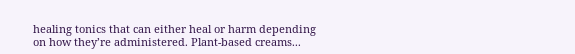healing tonics that can either heal or harm depending on how they’re administered. Plant-based creams...